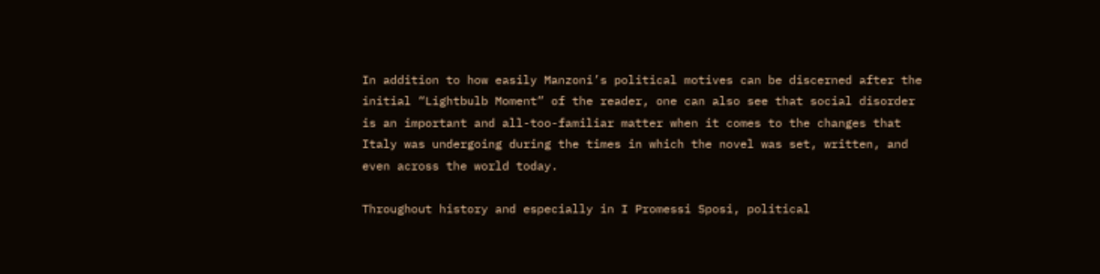In addition to how easily Manzoni’s political motives can be discerned after the initial “Lightbulb Moment” of the reader, one can also see that social disorder is an important and all-too-familiar matter when it comes to the changes that Italy was undergoing during the times in which the novel was set, written, and even across the world today.

Throughout history and especially in I Promessi Sposi, political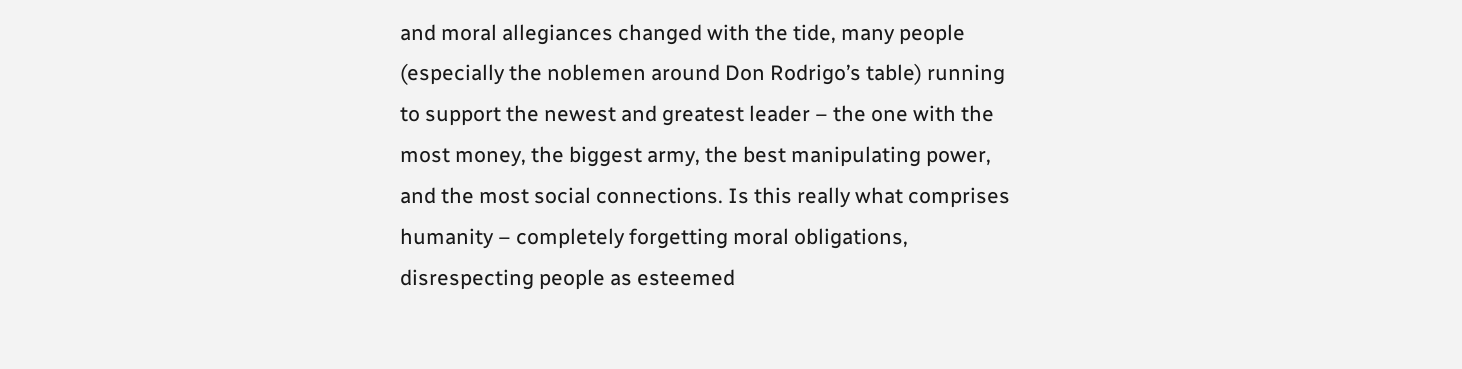and moral allegiances changed with the tide, many people (especially the noblemen around Don Rodrigo’s table) running to support the newest and greatest leader – the one with the most money, the biggest army, the best manipulating power, and the most social connections. Is this really what comprises humanity – completely forgetting moral obligations, disrespecting people as esteemed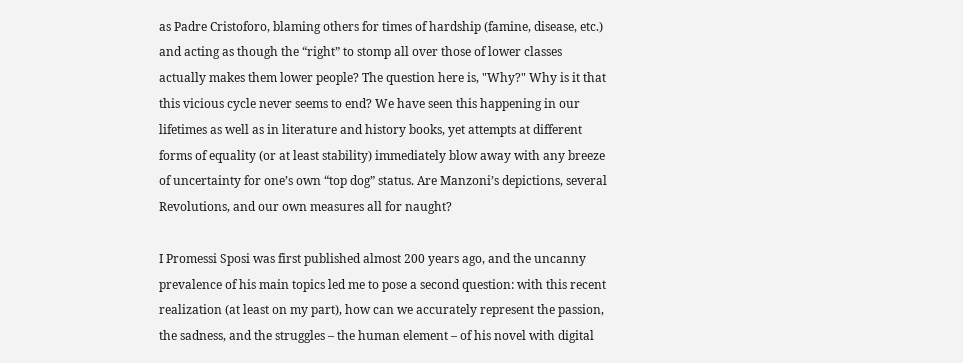as Padre Cristoforo, blaming others for times of hardship (famine, disease, etc.) and acting as though the “right” to stomp all over those of lower classes actually makes them lower people? The question here is, "Why?" Why is it that this vicious cycle never seems to end? We have seen this happening in our lifetimes as well as in literature and history books, yet attempts at different forms of equality (or at least stability) immediately blow away with any breeze of uncertainty for one’s own “top dog” status. Are Manzoni’s depictions, several Revolutions, and our own measures all for naught?

I Promessi Sposi was first published almost 200 years ago, and the uncanny prevalence of his main topics led me to pose a second question: with this recent realization (at least on my part), how can we accurately represent the passion, the sadness, and the struggles – the human element – of his novel with digital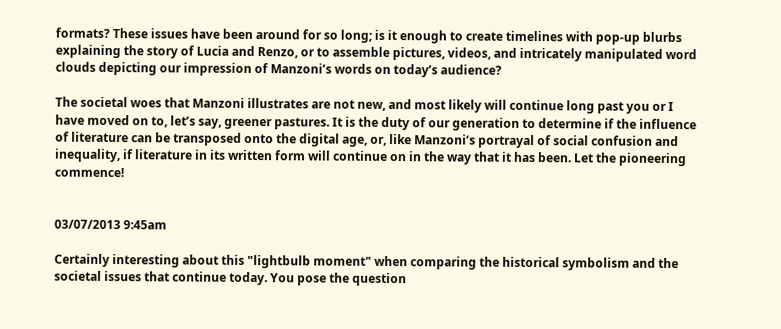formats? These issues have been around for so long; is it enough to create timelines with pop-up blurbs explaining the story of Lucia and Renzo, or to assemble pictures, videos, and intricately manipulated word clouds depicting our impression of Manzoni’s words on today’s audience?

The societal woes that Manzoni illustrates are not new, and most likely will continue long past you or I have moved on to, let’s say, greener pastures. It is the duty of our generation to determine if the influence of literature can be transposed onto the digital age, or, like Manzoni’s portrayal of social confusion and inequality, if literature in its written form will continue on in the way that it has been. Let the pioneering commence!


03/07/2013 9:45am

Certainly interesting about this "lightbulb moment" when comparing the historical symbolism and the societal issues that continue today. You pose the question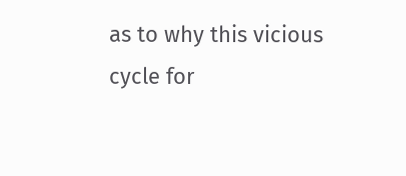as to why this vicious cycle for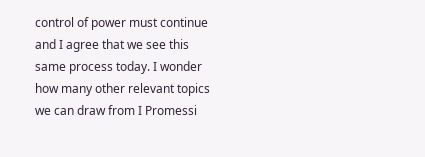control of power must continue and I agree that we see this same process today. I wonder how many other relevant topics we can draw from I Promessi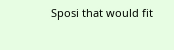Sposi that would fit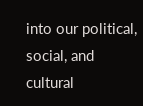into our political, social, and cultural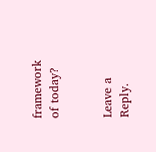framework of today?


Leave a Reply.